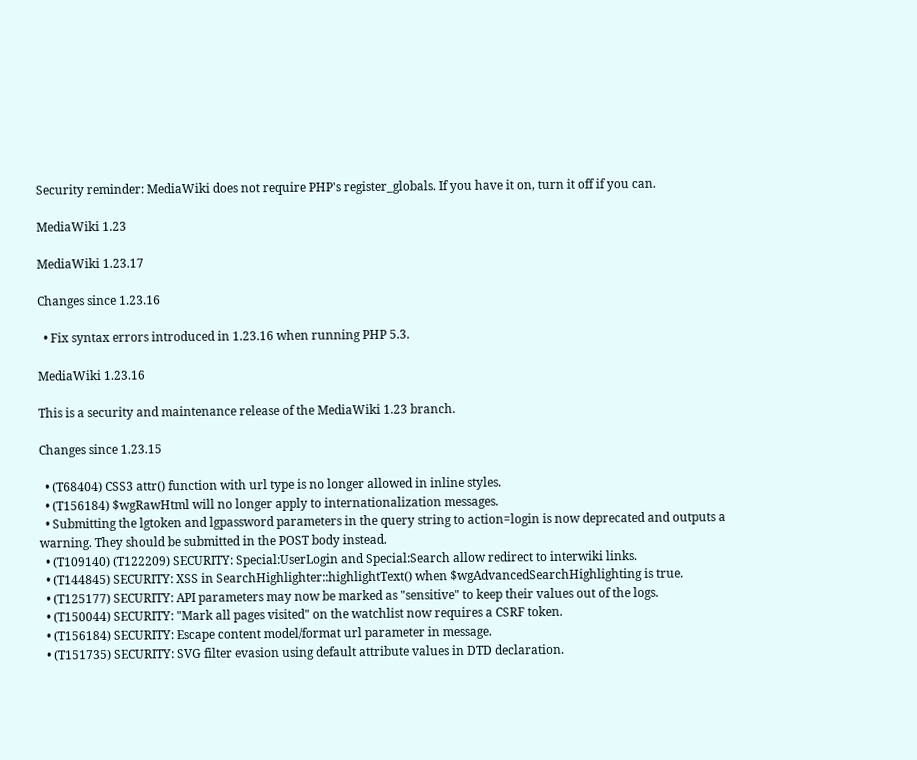Security reminder: MediaWiki does not require PHP's register_globals. If you have it on, turn it off if you can.

MediaWiki 1.23

MediaWiki 1.23.17

Changes since 1.23.16

  • Fix syntax errors introduced in 1.23.16 when running PHP 5.3.

MediaWiki 1.23.16

This is a security and maintenance release of the MediaWiki 1.23 branch.

Changes since 1.23.15

  • (T68404) CSS3 attr() function with url type is no longer allowed in inline styles.
  • (T156184) $wgRawHtml will no longer apply to internationalization messages.
  • Submitting the lgtoken and lgpassword parameters in the query string to action=login is now deprecated and outputs a warning. They should be submitted in the POST body instead.
  • (T109140) (T122209) SECURITY: Special:UserLogin and Special:Search allow redirect to interwiki links.
  • (T144845) SECURITY: XSS in SearchHighlighter::highlightText() when $wgAdvancedSearchHighlighting is true.
  • (T125177) SECURITY: API parameters may now be marked as "sensitive" to keep their values out of the logs.
  • (T150044) SECURITY: "Mark all pages visited" on the watchlist now requires a CSRF token.
  • (T156184) SECURITY: Escape content model/format url parameter in message.
  • (T151735) SECURITY: SVG filter evasion using default attribute values in DTD declaration.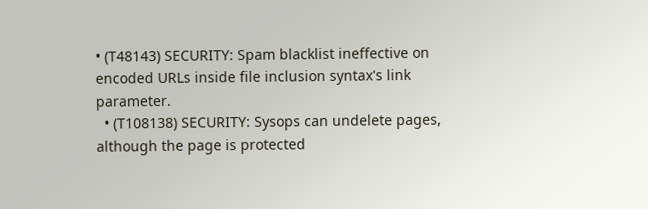• (T48143) SECURITY: Spam blacklist ineffective on encoded URLs inside file inclusion syntax's link parameter.
  • (T108138) SECURITY: Sysops can undelete pages, although the page is protected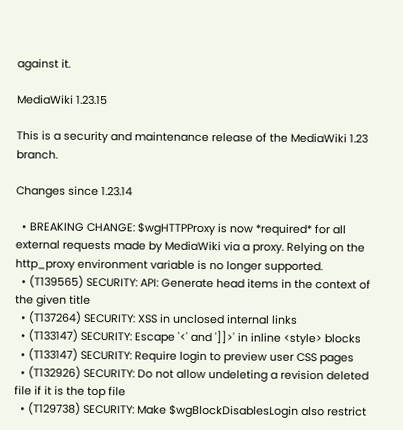against it.

MediaWiki 1.23.15

This is a security and maintenance release of the MediaWiki 1.23 branch.

Changes since 1.23.14

  • BREAKING CHANGE: $wgHTTPProxy is now *required* for all external requests made by MediaWiki via a proxy. Relying on the http_proxy environment variable is no longer supported.
  • (T139565) SECURITY: API: Generate head items in the context of the given title
  • (T137264) SECURITY: XSS in unclosed internal links
  • (T133147) SECURITY: Escape '<' and ']]>' in inline <style> blocks
  • (T133147) SECURITY: Require login to preview user CSS pages
  • (T132926) SECURITY: Do not allow undeleting a revision deleted file if it is the top file
  • (T129738) SECURITY: Make $wgBlockDisablesLogin also restrict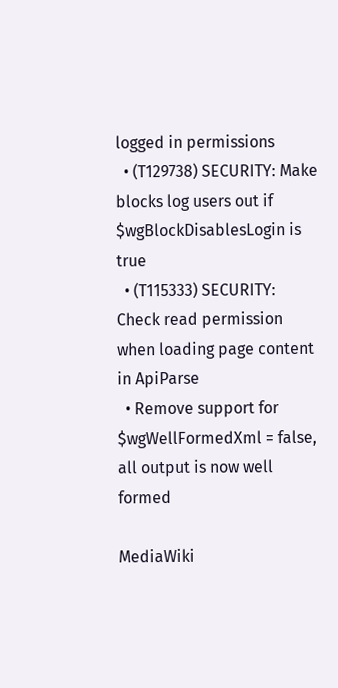logged in permissions
  • (T129738) SECURITY: Make blocks log users out if $wgBlockDisablesLogin is true
  • (T115333) SECURITY: Check read permission when loading page content in ApiParse
  • Remove support for $wgWellFormedXml = false, all output is now well formed

MediaWiki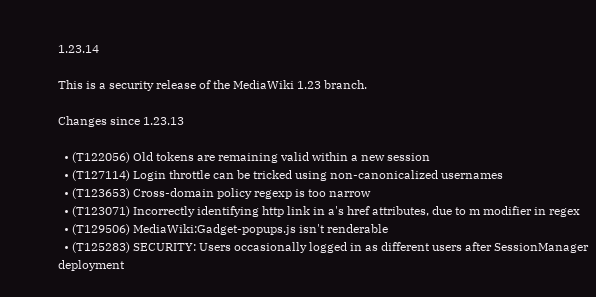1.23.14

This is a security release of the MediaWiki 1.23 branch.

Changes since 1.23.13

  • (T122056) Old tokens are remaining valid within a new session
  • (T127114) Login throttle can be tricked using non-canonicalized usernames
  • (T123653) Cross-domain policy regexp is too narrow
  • (T123071) Incorrectly identifying http link in a's href attributes, due to m modifier in regex
  • (T129506) MediaWiki:Gadget-popups.js isn't renderable
  • (T125283) SECURITY: Users occasionally logged in as different users after SessionManager deployment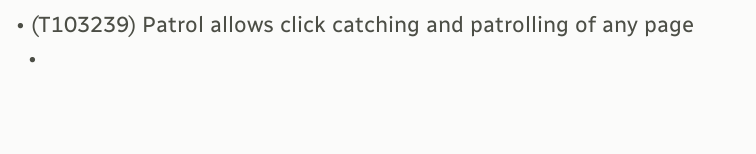• (T103239) Patrol allows click catching and patrolling of any page
  •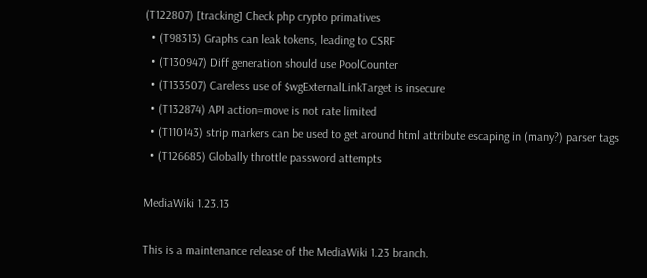(T122807) [tracking] Check php crypto primatives
  • (T98313) Graphs can leak tokens, leading to CSRF
  • (T130947) Diff generation should use PoolCounter
  • (T133507) Careless use of $wgExternalLinkTarget is insecure
  • (T132874) API action=move is not rate limited
  • (T110143) strip markers can be used to get around html attribute escaping in (many?) parser tags
  • (T126685) Globally throttle password attempts

MediaWiki 1.23.13

This is a maintenance release of the MediaWiki 1.23 branch.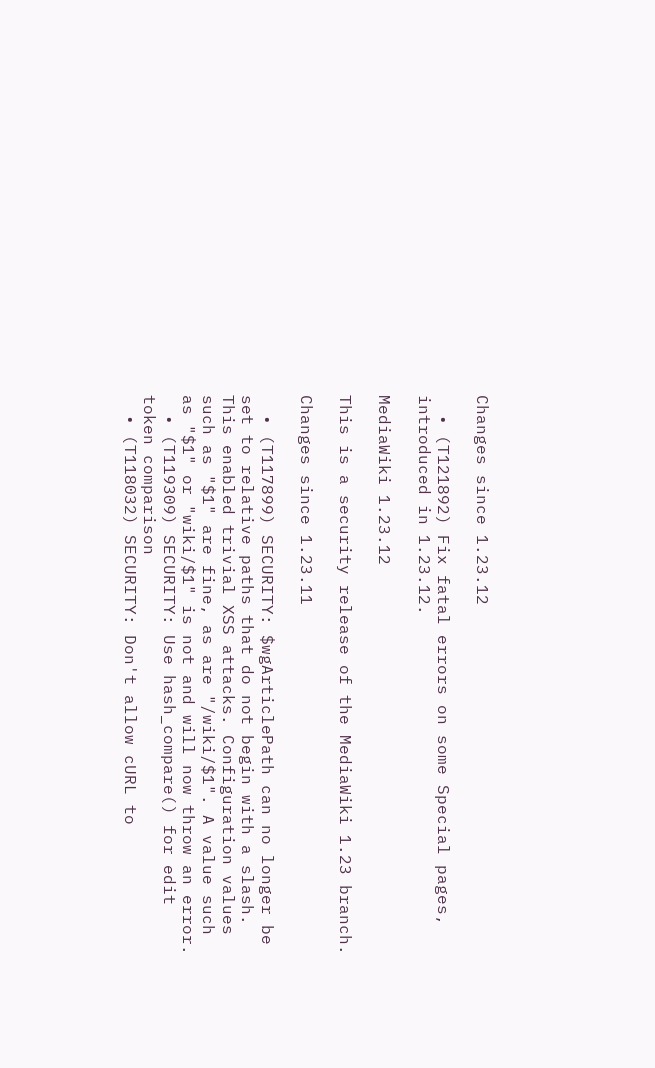Changes since 1.23.12

  • (T121892) Fix fatal errors on some Special pages, introduced in 1.23.12.

MediaWiki 1.23.12

This is a security release of the MediaWiki 1.23 branch.

Changes since 1.23.11

  • (T117899) SECURITY: $wgArticlePath can no longer be set to relative paths that do not begin with a slash. This enabled trivial XSS attacks. Configuration values such as "$1" are fine, as are "/wiki/$1". A value such as "$1" or "wiki/$1" is not and will now throw an error.
  • (T119309) SECURITY: Use hash_compare() for edit token comparison
  • (T118032) SECURITY: Don't allow cURL to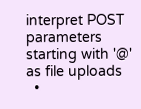interpret POST parameters starting with '@' as file uploads
  •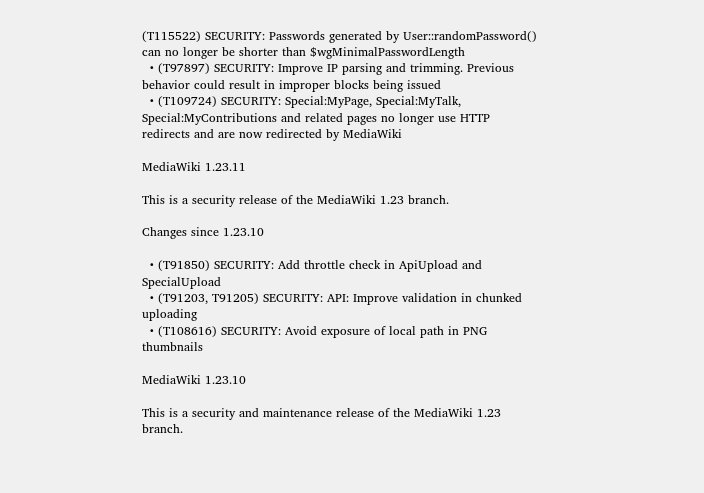(T115522) SECURITY: Passwords generated by User::randomPassword() can no longer be shorter than $wgMinimalPasswordLength
  • (T97897) SECURITY: Improve IP parsing and trimming. Previous behavior could result in improper blocks being issued
  • (T109724) SECURITY: Special:MyPage, Special:MyTalk, Special:MyContributions and related pages no longer use HTTP redirects and are now redirected by MediaWiki

MediaWiki 1.23.11

This is a security release of the MediaWiki 1.23 branch.

Changes since 1.23.10

  • (T91850) SECURITY: Add throttle check in ApiUpload and SpecialUpload
  • (T91203, T91205) SECURITY: API: Improve validation in chunked uploading
  • (T108616) SECURITY: Avoid exposure of local path in PNG thumbnails

MediaWiki 1.23.10

This is a security and maintenance release of the MediaWiki 1.23 branch.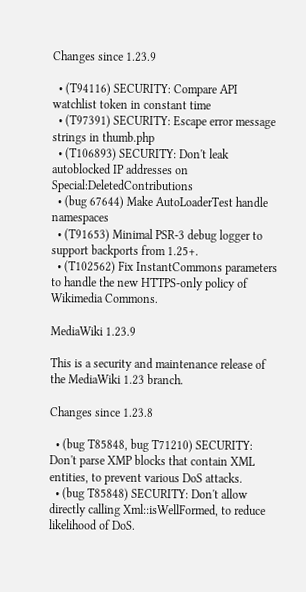Changes since 1.23.9

  • (T94116) SECURITY: Compare API watchlist token in constant time
  • (T97391) SECURITY: Escape error message strings in thumb.php
  • (T106893) SECURITY: Don't leak autoblocked IP addresses on Special:DeletedContributions
  • (bug 67644) Make AutoLoaderTest handle namespaces
  • (T91653) Minimal PSR-3 debug logger to support backports from 1.25+.
  • (T102562) Fix InstantCommons parameters to handle the new HTTPS-only policy of Wikimedia Commons.

MediaWiki 1.23.9

This is a security and maintenance release of the MediaWiki 1.23 branch.

Changes since 1.23.8

  • (bug T85848, bug T71210) SECURITY: Don't parse XMP blocks that contain XML entities, to prevent various DoS attacks.
  • (bug T85848) SECURITY: Don't allow directly calling Xml::isWellFormed, to reduce likelihood of DoS.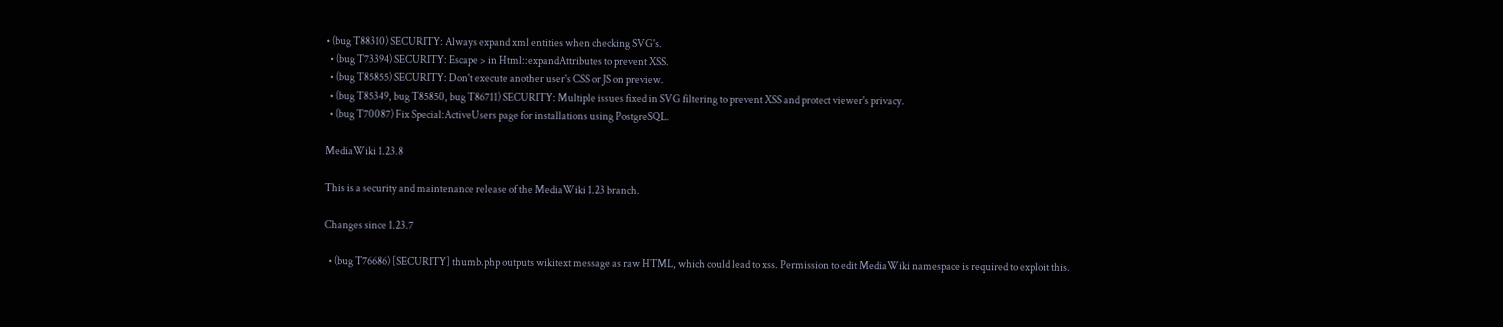• (bug T88310) SECURITY: Always expand xml entities when checking SVG's.
  • (bug T73394) SECURITY: Escape > in Html::expandAttributes to prevent XSS.
  • (bug T85855) SECURITY: Don't execute another user's CSS or JS on preview.
  • (bug T85349, bug T85850, bug T86711) SECURITY: Multiple issues fixed in SVG filtering to prevent XSS and protect viewer's privacy.
  • (bug T70087) Fix Special:ActiveUsers page for installations using PostgreSQL.

MediaWiki 1.23.8

This is a security and maintenance release of the MediaWiki 1.23 branch.

Changes since 1.23.7

  • (bug T76686) [SECURITY] thumb.php outputs wikitext message as raw HTML, which could lead to xss. Permission to edit MediaWiki namespace is required to exploit this.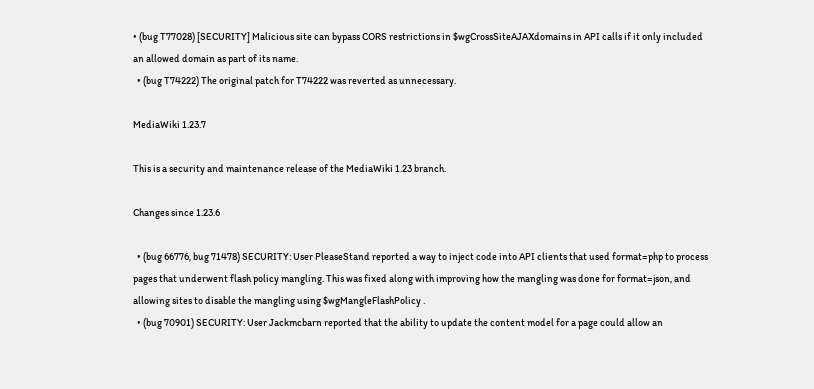• (bug T77028) [SECURITY] Malicious site can bypass CORS restrictions in $wgCrossSiteAJAXdomains in API calls if it only included an allowed domain as part of its name.
  • (bug T74222) The original patch for T74222 was reverted as unnecessary.

MediaWiki 1.23.7

This is a security and maintenance release of the MediaWiki 1.23 branch.

Changes since 1.23.6

  • (bug 66776, bug 71478) SECURITY: User PleaseStand reported a way to inject code into API clients that used format=php to process pages that underwent flash policy mangling. This was fixed along with improving how the mangling was done for format=json, and allowing sites to disable the mangling using $wgMangleFlashPolicy .
  • (bug 70901) SECURITY: User Jackmcbarn reported that the ability to update the content model for a page could allow an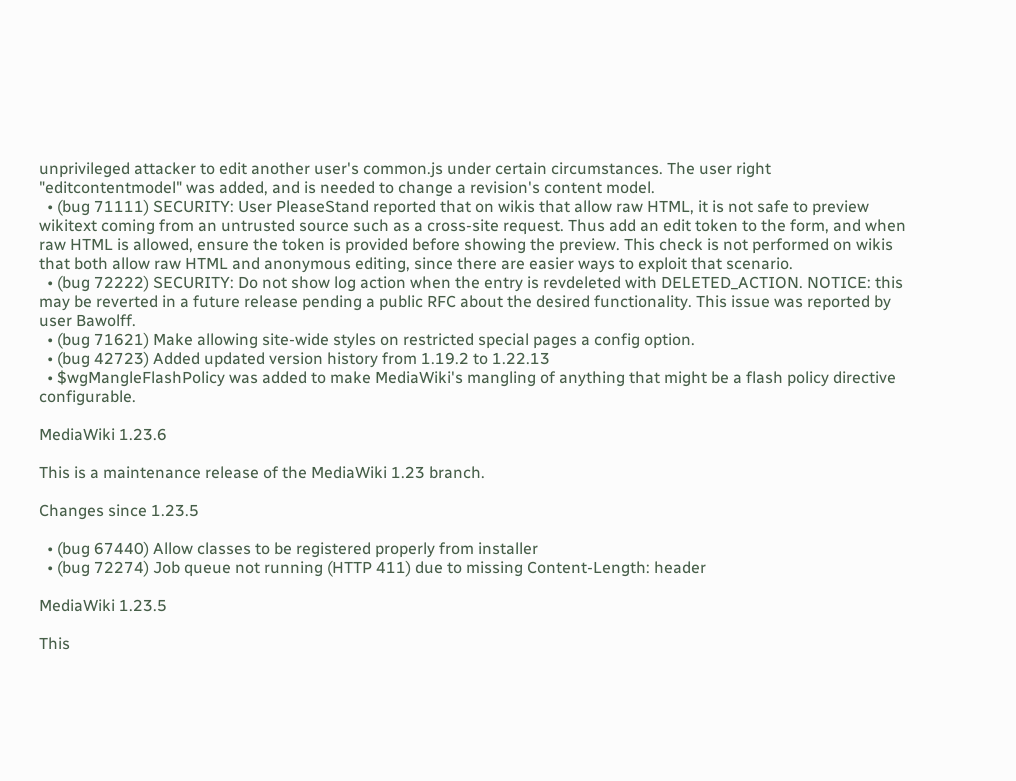unprivileged attacker to edit another user's common.js under certain circumstances. The user right "editcontentmodel" was added, and is needed to change a revision's content model.
  • (bug 71111) SECURITY: User PleaseStand reported that on wikis that allow raw HTML, it is not safe to preview wikitext coming from an untrusted source such as a cross-site request. Thus add an edit token to the form, and when raw HTML is allowed, ensure the token is provided before showing the preview. This check is not performed on wikis that both allow raw HTML and anonymous editing, since there are easier ways to exploit that scenario.
  • (bug 72222) SECURITY: Do not show log action when the entry is revdeleted with DELETED_ACTION. NOTICE: this may be reverted in a future release pending a public RFC about the desired functionality. This issue was reported by user Bawolff.
  • (bug 71621) Make allowing site-wide styles on restricted special pages a config option.
  • (bug 42723) Added updated version history from 1.19.2 to 1.22.13
  • $wgMangleFlashPolicy was added to make MediaWiki's mangling of anything that might be a flash policy directive configurable.

MediaWiki 1.23.6

This is a maintenance release of the MediaWiki 1.23 branch.

Changes since 1.23.5

  • (bug 67440) Allow classes to be registered properly from installer
  • (bug 72274) Job queue not running (HTTP 411) due to missing Content-Length: header

MediaWiki 1.23.5

This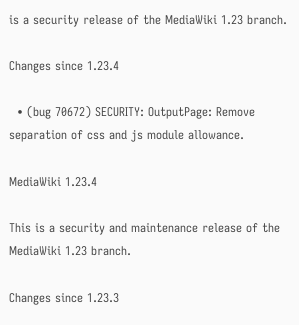is a security release of the MediaWiki 1.23 branch.

Changes since 1.23.4

  • (bug 70672) SECURITY: OutputPage: Remove separation of css and js module allowance.

MediaWiki 1.23.4

This is a security and maintenance release of the MediaWiki 1.23 branch.

Changes since 1.23.3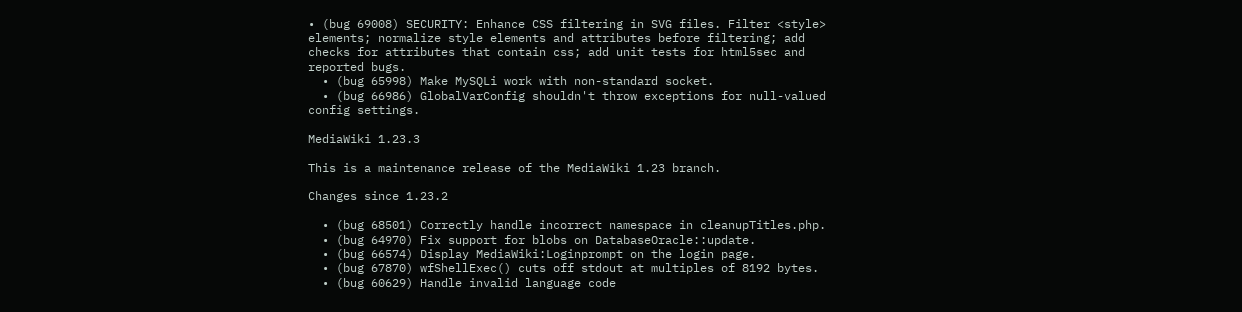• (bug 69008) SECURITY: Enhance CSS filtering in SVG files. Filter <style> elements; normalize style elements and attributes before filtering; add checks for attributes that contain css; add unit tests for html5sec and reported bugs.
  • (bug 65998) Make MySQLi work with non-standard socket.
  • (bug 66986) GlobalVarConfig shouldn't throw exceptions for null-valued config settings.

MediaWiki 1.23.3

This is a maintenance release of the MediaWiki 1.23 branch.

Changes since 1.23.2

  • (bug 68501) Correctly handle incorrect namespace in cleanupTitles.php.
  • (bug 64970) Fix support for blobs on DatabaseOracle::update.
  • (bug 66574) Display MediaWiki:Loginprompt on the login page.
  • (bug 67870) wfShellExec() cuts off stdout at multiples of 8192 bytes.
  • (bug 60629) Handle invalid language code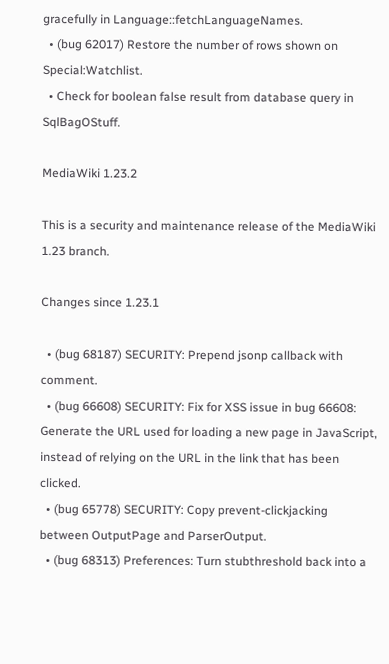gracefully in Language::fetchLanguageNames.
  • (bug 62017) Restore the number of rows shown on Special:Watchlist.
  • Check for boolean false result from database query in SqlBagOStuff.

MediaWiki 1.23.2

This is a security and maintenance release of the MediaWiki 1.23 branch.

Changes since 1.23.1

  • (bug 68187) SECURITY: Prepend jsonp callback with comment.
  • (bug 66608) SECURITY: Fix for XSS issue in bug 66608: Generate the URL used for loading a new page in JavaScript, instead of relying on the URL in the link that has been clicked.
  • (bug 65778) SECURITY: Copy prevent-clickjacking between OutputPage and ParserOutput.
  • (bug 68313) Preferences: Turn stubthreshold back into a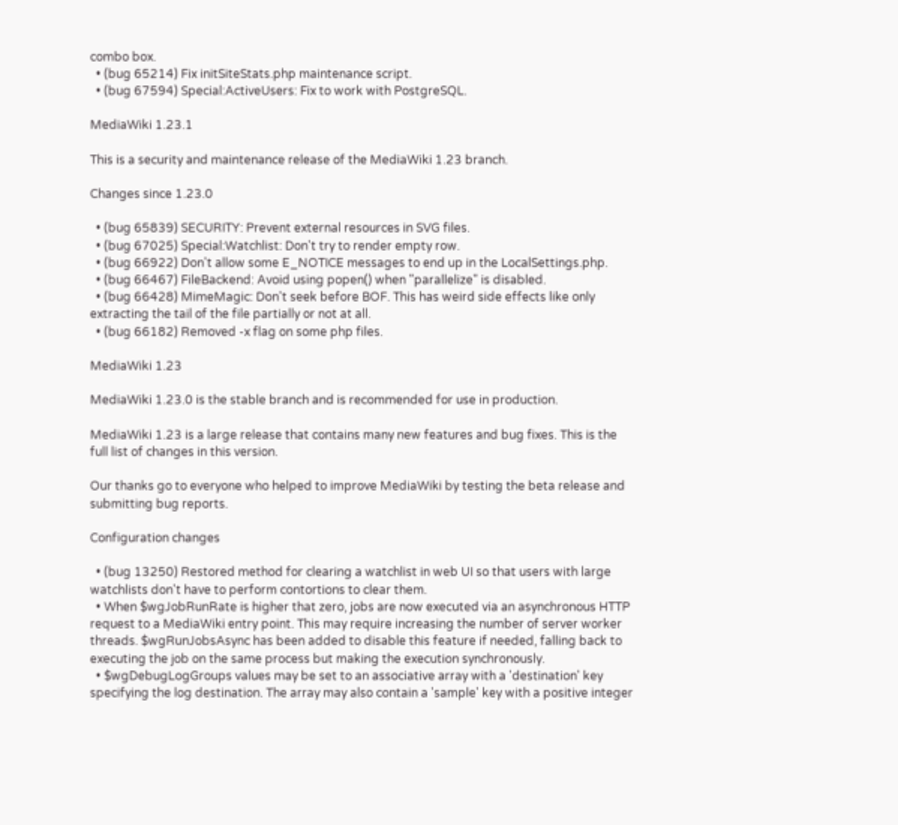combo box.
  • (bug 65214) Fix initSiteStats.php maintenance script.
  • (bug 67594) Special:ActiveUsers: Fix to work with PostgreSQL.

MediaWiki 1.23.1

This is a security and maintenance release of the MediaWiki 1.23 branch.

Changes since 1.23.0

  • (bug 65839) SECURITY: Prevent external resources in SVG files.
  • (bug 67025) Special:Watchlist: Don't try to render empty row.
  • (bug 66922) Don't allow some E_NOTICE messages to end up in the LocalSettings.php.
  • (bug 66467) FileBackend: Avoid using popen() when "parallelize" is disabled.
  • (bug 66428) MimeMagic: Don't seek before BOF. This has weird side effects like only extracting the tail of the file partially or not at all.
  • (bug 66182) Removed -x flag on some php files.

MediaWiki 1.23

MediaWiki 1.23.0 is the stable branch and is recommended for use in production.

MediaWiki 1.23 is a large release that contains many new features and bug fixes. This is the full list of changes in this version.

Our thanks go to everyone who helped to improve MediaWiki by testing the beta release and submitting bug reports.

Configuration changes

  • (bug 13250) Restored method for clearing a watchlist in web UI so that users with large watchlists don't have to perform contortions to clear them.
  • When $wgJobRunRate is higher that zero, jobs are now executed via an asynchronous HTTP request to a MediaWiki entry point. This may require increasing the number of server worker threads. $wgRunJobsAsync has been added to disable this feature if needed, falling back to executing the job on the same process but making the execution synchronously.
  • $wgDebugLogGroups values may be set to an associative array with a 'destination' key specifying the log destination. The array may also contain a 'sample' key with a positive integer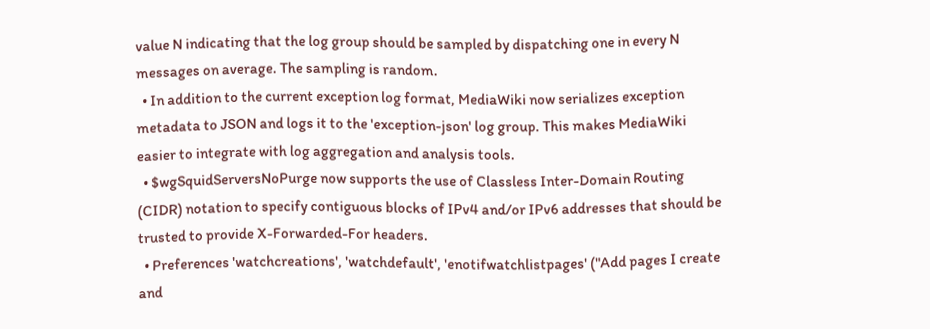value N indicating that the log group should be sampled by dispatching one in every N messages on average. The sampling is random.
  • In addition to the current exception log format, MediaWiki now serializes exception metadata to JSON and logs it to the 'exception-json' log group. This makes MediaWiki easier to integrate with log aggregation and analysis tools.
  • $wgSquidServersNoPurge now supports the use of Classless Inter-Domain Routing (CIDR) notation to specify contiguous blocks of IPv4 and/or IPv6 addresses that should be trusted to provide X-Forwarded-For headers.
  • Preferences 'watchcreations', 'watchdefault', 'enotifwatchlistpages' ("Add pages I create and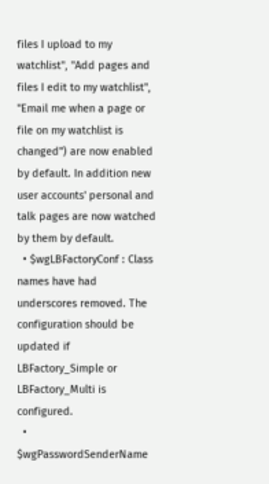files I upload to my watchlist", "Add pages and files I edit to my watchlist", "Email me when a page or file on my watchlist is changed") are now enabled by default. In addition new user accounts' personal and talk pages are now watched by them by default.
  • $wgLBFactoryConf : Class names have had underscores removed. The configuration should be updated if LBFactory_Simple or LBFactory_Multi is configured.
  • $wgPasswordSenderName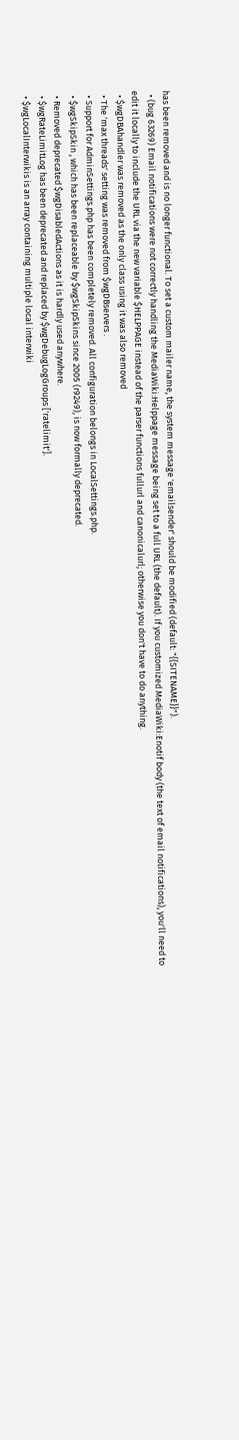has been removed and is no longer functional. To set a custom mailer name, the system message 'emailsender' should be modified (default: "{{SITENAME}}").
  • (bug 63269) Email notifications were not correctly handling the MediaWiki:Helppage message being set to a full URL (the default). If you customized MediaWiki:Enotif body (the text of email notifications), you'll need to edit it locally to include the URL via the new variable $HELPPAGE instead of the parser functions fullurl and canonicalurl; otherwise you don't have to do anything.
  • $wgDBAhandler was removed as the only class using it was also removed
  • The 'max threads' setting was removed from $wgDBservers .
  • Support for AdminSettings.php has been completely removed. All configuration belongs in LocalSettings.php.
  • $wgSkipSkin , which has been replaceable by $wgSkipSkins since 2005 (r9249), is now formally deprecated.
  • Removed deprecated $wgDisabledActions as it is hardly used anywhere.
  • $wgRateLimitLog has been deprecated and replaced by $wgDebugLogGroups ['ratelimit'].
  • $wgLocalInterwikis is an array containing multiple local interwiki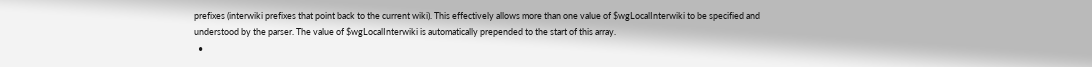prefixes (interwiki prefixes that point back to the current wiki). This effectively allows more than one value of $wgLocalInterwiki to be specified and understood by the parser. The value of $wgLocalInterwiki is automatically prepended to the start of this array.
  •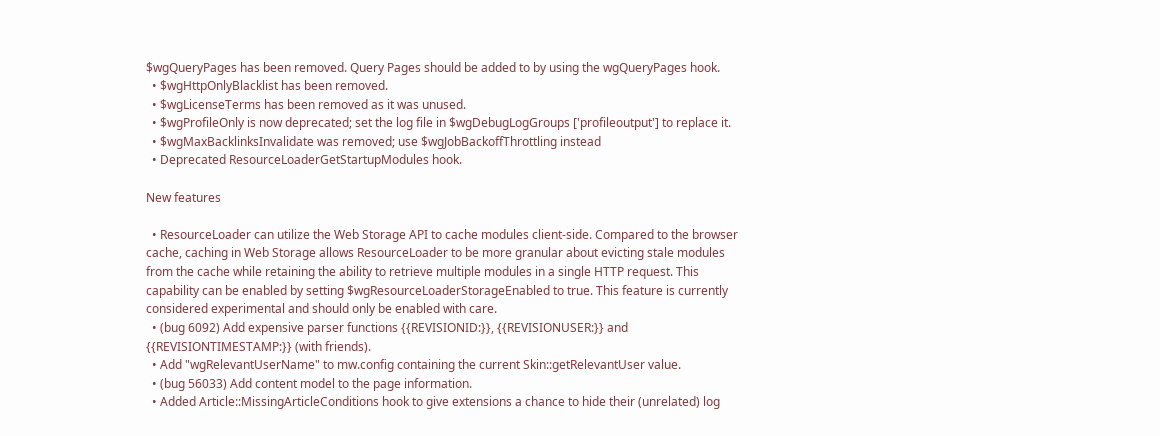$wgQueryPages has been removed. Query Pages should be added to by using the wgQueryPages hook.
  • $wgHttpOnlyBlacklist has been removed.
  • $wgLicenseTerms has been removed as it was unused.
  • $wgProfileOnly is now deprecated; set the log file in $wgDebugLogGroups ['profileoutput'] to replace it.
  • $wgMaxBacklinksInvalidate was removed; use $wgJobBackoffThrottling instead
  • Deprecated ResourceLoaderGetStartupModules hook.

New features

  • ResourceLoader can utilize the Web Storage API to cache modules client-side. Compared to the browser cache, caching in Web Storage allows ResourceLoader to be more granular about evicting stale modules from the cache while retaining the ability to retrieve multiple modules in a single HTTP request. This capability can be enabled by setting $wgResourceLoaderStorageEnabled to true. This feature is currently considered experimental and should only be enabled with care.
  • (bug 6092) Add expensive parser functions {{REVISIONID:}}, {{REVISIONUSER:}} and {{REVISIONTIMESTAMP:}} (with friends).
  • Add "wgRelevantUserName" to mw.config containing the current Skin::getRelevantUser value.
  • (bug 56033) Add content model to the page information.
  • Added Article::MissingArticleConditions hook to give extensions a chance to hide their (unrelated) log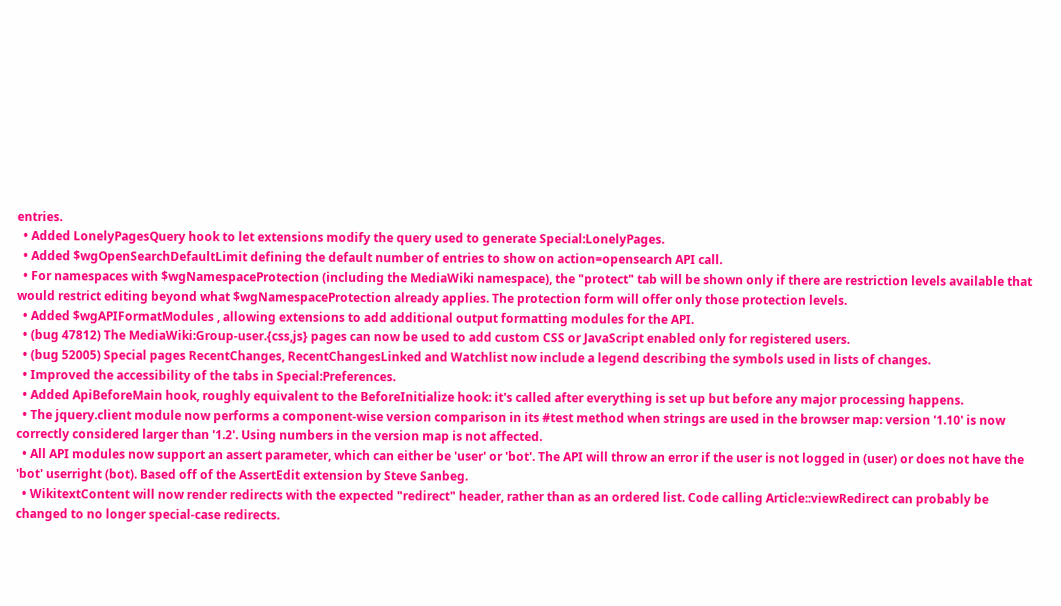entries.
  • Added LonelyPagesQuery hook to let extensions modify the query used to generate Special:LonelyPages.
  • Added $wgOpenSearchDefaultLimit defining the default number of entries to show on action=opensearch API call.
  • For namespaces with $wgNamespaceProtection (including the MediaWiki namespace), the "protect" tab will be shown only if there are restriction levels available that would restrict editing beyond what $wgNamespaceProtection already applies. The protection form will offer only those protection levels.
  • Added $wgAPIFormatModules , allowing extensions to add additional output formatting modules for the API.
  • (bug 47812) The MediaWiki:Group-user.{css,js} pages can now be used to add custom CSS or JavaScript enabled only for registered users.
  • (bug 52005) Special pages RecentChanges, RecentChangesLinked and Watchlist now include a legend describing the symbols used in lists of changes.
  • Improved the accessibility of the tabs in Special:Preferences.
  • Added ApiBeforeMain hook, roughly equivalent to the BeforeInitialize hook: it's called after everything is set up but before any major processing happens.
  • The jquery.client module now performs a component-wise version comparison in its #test method when strings are used in the browser map: version '1.10' is now correctly considered larger than '1.2'. Using numbers in the version map is not affected.
  • All API modules now support an assert parameter, which can either be 'user' or 'bot'. The API will throw an error if the user is not logged in (user) or does not have the 'bot' userright (bot). Based off of the AssertEdit extension by Steve Sanbeg.
  • WikitextContent will now render redirects with the expected "redirect" header, rather than as an ordered list. Code calling Article::viewRedirect can probably be changed to no longer special-case redirects.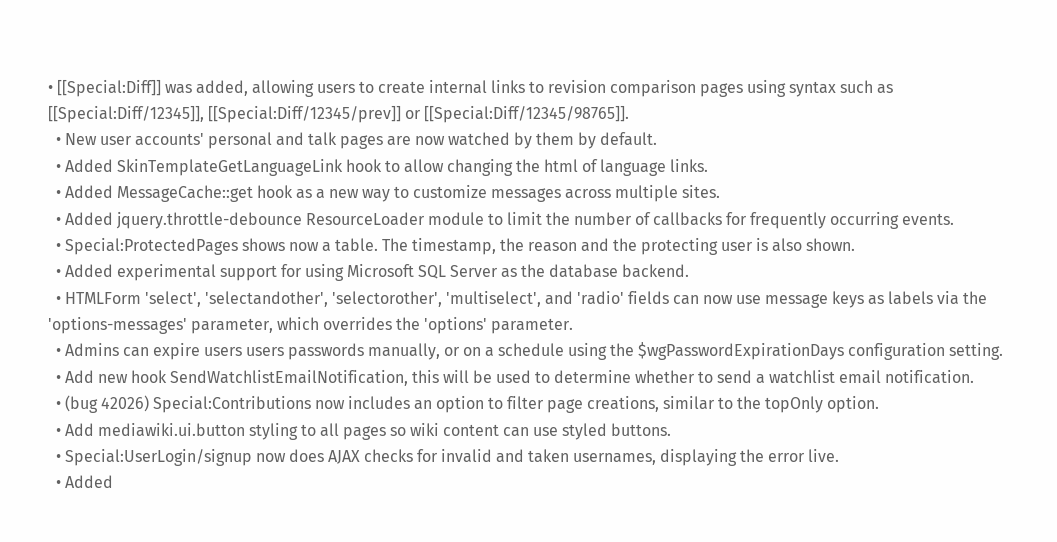• [[Special:Diff]] was added, allowing users to create internal links to revision comparison pages using syntax such as [[Special:Diff/12345]], [[Special:Diff/12345/prev]] or [[Special:Diff/12345/98765]].
  • New user accounts' personal and talk pages are now watched by them by default.
  • Added SkinTemplateGetLanguageLink hook to allow changing the html of language links.
  • Added MessageCache::get hook as a new way to customize messages across multiple sites.
  • Added jquery.throttle-debounce ResourceLoader module to limit the number of callbacks for frequently occurring events.
  • Special:ProtectedPages shows now a table. The timestamp, the reason and the protecting user is also shown.
  • Added experimental support for using Microsoft SQL Server as the database backend.
  • HTMLForm 'select', 'selectandother', 'selectorother', 'multiselect', and 'radio' fields can now use message keys as labels via the 'options-messages' parameter, which overrides the 'options' parameter.
  • Admins can expire users users passwords manually, or on a schedule using the $wgPasswordExpirationDays configuration setting.
  • Add new hook SendWatchlistEmailNotification, this will be used to determine whether to send a watchlist email notification.
  • (bug 42026) Special:Contributions now includes an option to filter page creations, similar to the topOnly option.
  • Add mediawiki.ui.button styling to all pages so wiki content can use styled buttons.
  • Special:UserLogin/signup now does AJAX checks for invalid and taken usernames, displaying the error live.
  • Added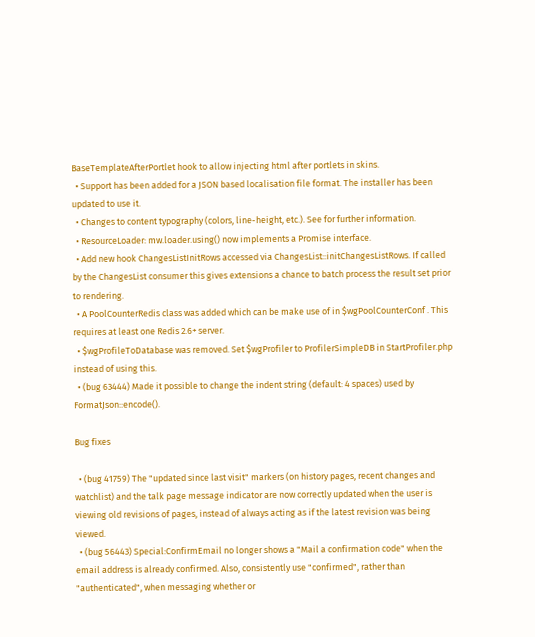BaseTemplateAfterPortlet hook to allow injecting html after portlets in skins.
  • Support has been added for a JSON based localisation file format. The installer has been updated to use it.
  • Changes to content typography (colors, line-height, etc.). See for further information.
  • ResourceLoader: mw.loader.using() now implements a Promise interface.
  • Add new hook ChangesListInitRows accessed via ChangesList::initChangesListRows. If called by the ChangesList consumer this gives extensions a chance to batch process the result set prior to rendering.
  • A PoolCounterRedis class was added which can be make use of in $wgPoolCounterConf . This requires at least one Redis 2.6+ server.
  • $wgProfileToDatabase was removed. Set $wgProfiler to ProfilerSimpleDB in StartProfiler.php instead of using this.
  • (bug 63444) Made it possible to change the indent string (default: 4 spaces) used by FormatJson::encode().

Bug fixes

  • (bug 41759) The "updated since last visit" markers (on history pages, recent changes and watchlist) and the talk page message indicator are now correctly updated when the user is viewing old revisions of pages, instead of always acting as if the latest revision was being viewed.
  • (bug 56443) Special:ConfirmEmail no longer shows a "Mail a confirmation code" when the email address is already confirmed. Also, consistently use "confirmed", rather than "authenticated", when messaging whether or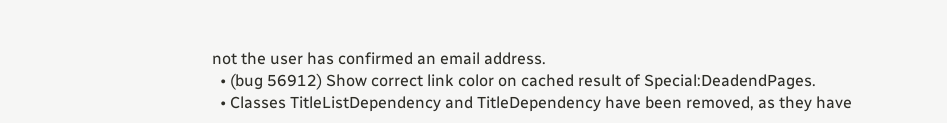not the user has confirmed an email address.
  • (bug 56912) Show correct link color on cached result of Special:DeadendPages.
  • Classes TitleListDependency and TitleDependency have been removed, as they have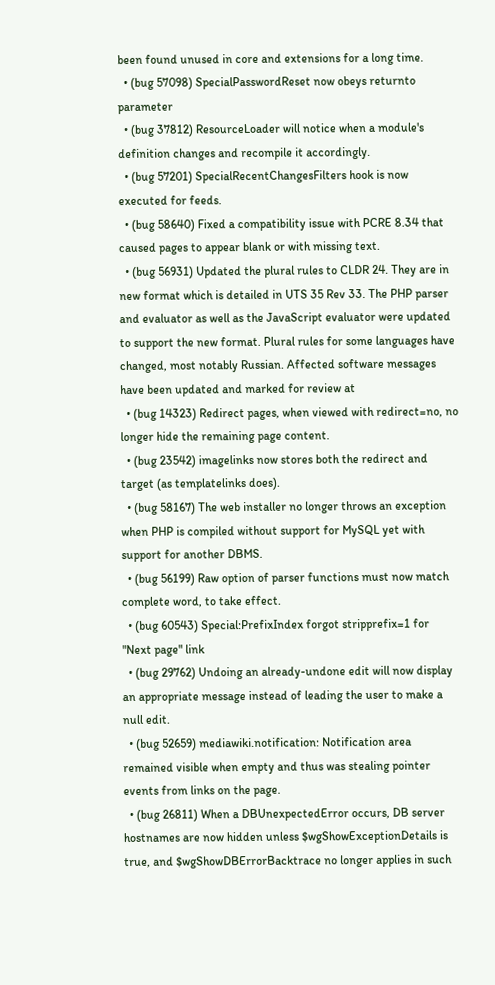been found unused in core and extensions for a long time.
  • (bug 57098) SpecialPasswordReset now obeys returnto parameter
  • (bug 37812) ResourceLoader will notice when a module's definition changes and recompile it accordingly.
  • (bug 57201) SpecialRecentChangesFilters hook is now executed for feeds.
  • (bug 58640) Fixed a compatibility issue with PCRE 8.34 that caused pages to appear blank or with missing text.
  • (bug 56931) Updated the plural rules to CLDR 24. They are in new format which is detailed in UTS 35 Rev 33. The PHP parser and evaluator as well as the JavaScript evaluator were updated to support the new format. Plural rules for some languages have changed, most notably Russian. Affected software messages have been updated and marked for review at
  • (bug 14323) Redirect pages, when viewed with redirect=no, no longer hide the remaining page content.
  • (bug 23542) imagelinks now stores both the redirect and target (as templatelinks does).
  • (bug 58167) The web installer no longer throws an exception when PHP is compiled without support for MySQL yet with support for another DBMS.
  • (bug 56199) Raw option of parser functions must now match complete word, to take effect.
  • (bug 60543) Special:PrefixIndex forgot stripprefix=1 for "Next page" link
  • (bug 29762) Undoing an already-undone edit will now display an appropriate message instead of leading the user to make a null edit.
  • (bug 52659) mediawiki.notification: Notification area remained visible when empty and thus was stealing pointer events from links on the page.
  • (bug 26811) When a DBUnexpectedError occurs, DB server hostnames are now hidden unless $wgShowExceptionDetails is true, and $wgShowDBErrorBacktrace no longer applies in such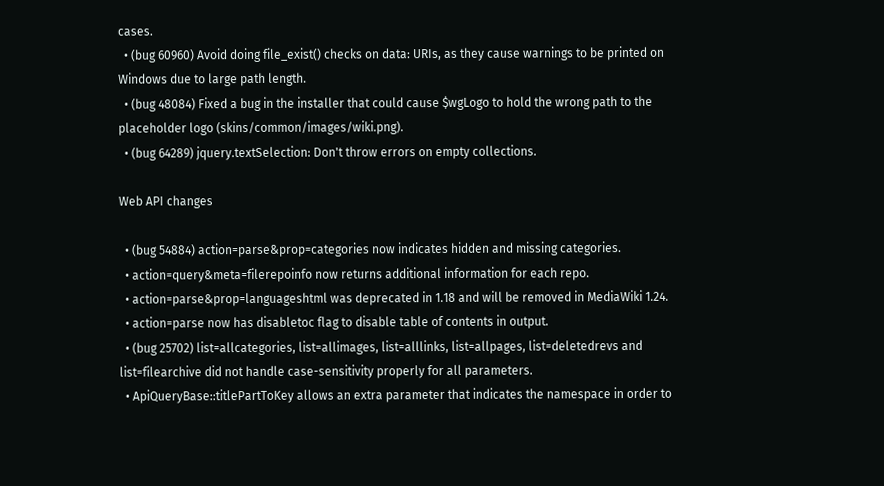cases.
  • (bug 60960) Avoid doing file_exist() checks on data: URIs, as they cause warnings to be printed on Windows due to large path length.
  • (bug 48084) Fixed a bug in the installer that could cause $wgLogo to hold the wrong path to the placeholder logo (skins/common/images/wiki.png).
  • (bug 64289) jquery.textSelection: Don't throw errors on empty collections.

Web API changes

  • (bug 54884) action=parse&prop=categories now indicates hidden and missing categories.
  • action=query&meta=filerepoinfo now returns additional information for each repo.
  • action=parse&prop=languageshtml was deprecated in 1.18 and will be removed in MediaWiki 1.24.
  • action=parse now has disabletoc flag to disable table of contents in output.
  • (bug 25702) list=allcategories, list=allimages, list=alllinks, list=allpages, list=deletedrevs and list=filearchive did not handle case-sensitivity properly for all parameters.
  • ApiQueryBase::titlePartToKey allows an extra parameter that indicates the namespace in order to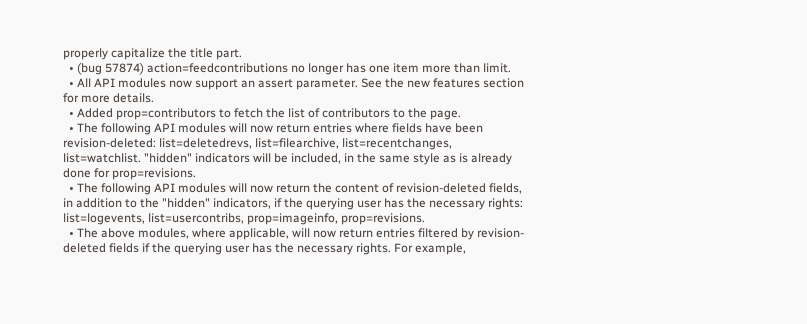properly capitalize the title part.
  • (bug 57874) action=feedcontributions no longer has one item more than limit.
  • All API modules now support an assert parameter. See the new features section for more details.
  • Added prop=contributors to fetch the list of contributors to the page.
  • The following API modules will now return entries where fields have been revision-deleted: list=deletedrevs, list=filearchive, list=recentchanges, list=watchlist. "hidden" indicators will be included, in the same style as is already done for prop=revisions.
  • The following API modules will now return the content of revision-deleted fields, in addition to the "hidden" indicators, if the querying user has the necessary rights: list=logevents, list=usercontribs, prop=imageinfo, prop=revisions.
  • The above modules, where applicable, will now return entries filtered by revision-deleted fields if the querying user has the necessary rights. For example,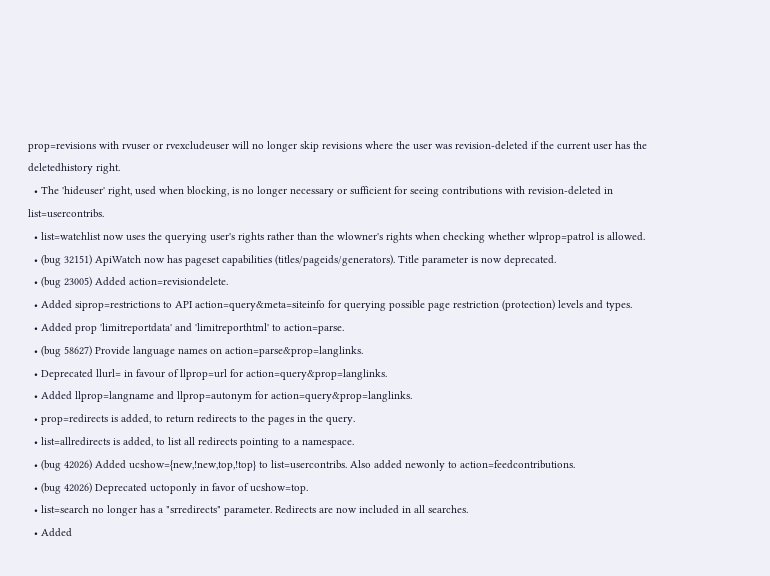prop=revisions with rvuser or rvexcludeuser will no longer skip revisions where the user was revision-deleted if the current user has the deletedhistory right.
  • The 'hideuser' right, used when blocking, is no longer necessary or sufficient for seeing contributions with revision-deleted in list=usercontribs.
  • list=watchlist now uses the querying user's rights rather than the wlowner's rights when checking whether wlprop=patrol is allowed.
  • (bug 32151) ApiWatch now has pageset capabilities (titles/pageids/generators). Title parameter is now deprecated.
  • (bug 23005) Added action=revisiondelete.
  • Added siprop=restrictions to API action=query&meta=siteinfo for querying possible page restriction (protection) levels and types.
  • Added prop 'limitreportdata' and 'limitreporthtml' to action=parse.
  • (bug 58627) Provide language names on action=parse&prop=langlinks.
  • Deprecated llurl= in favour of llprop=url for action=query&prop=langlinks.
  • Added llprop=langname and llprop=autonym for action=query&prop=langlinks.
  • prop=redirects is added, to return redirects to the pages in the query.
  • list=allredirects is added, to list all redirects pointing to a namespace.
  • (bug 42026) Added ucshow={new,!new,top,!top} to list=usercontribs. Also added newonly to action=feedcontributions.
  • (bug 42026) Deprecated uctoponly in favor of ucshow=top.
  • list=search no longer has a "srredirects" parameter. Redirects are now included in all searches.
  • Added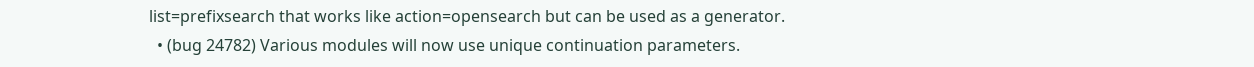list=prefixsearch that works like action=opensearch but can be used as a generator.
  • (bug 24782) Various modules will now use unique continuation parameters.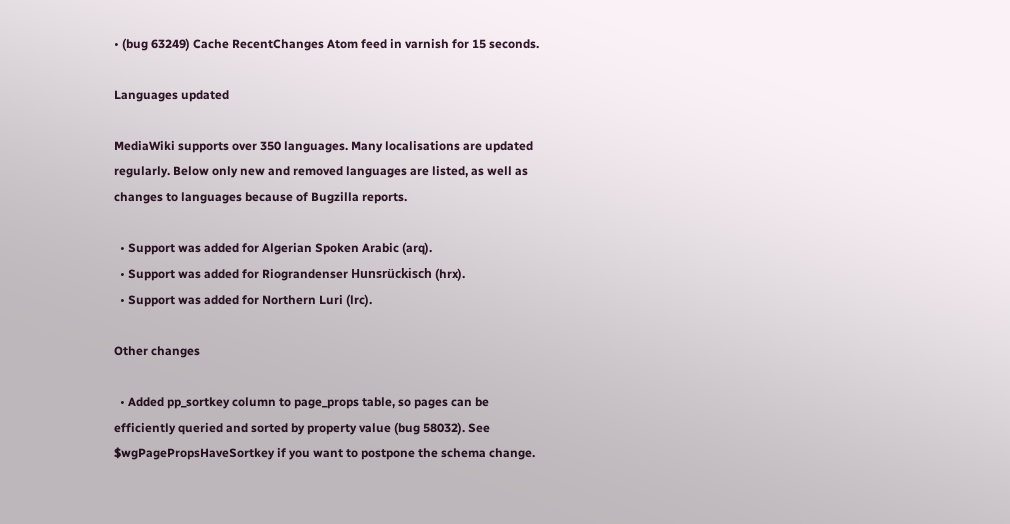• (bug 63249) Cache RecentChanges Atom feed in varnish for 15 seconds.

Languages updated

MediaWiki supports over 350 languages. Many localisations are updated regularly. Below only new and removed languages are listed, as well as changes to languages because of Bugzilla reports.

  • Support was added for Algerian Spoken Arabic (arq).
  • Support was added for Riograndenser Hunsrückisch (hrx).
  • Support was added for Northern Luri (lrc).

Other changes

  • Added pp_sortkey column to page_props table, so pages can be efficiently queried and sorted by property value (bug 58032). See $wgPagePropsHaveSortkey if you want to postpone the schema change.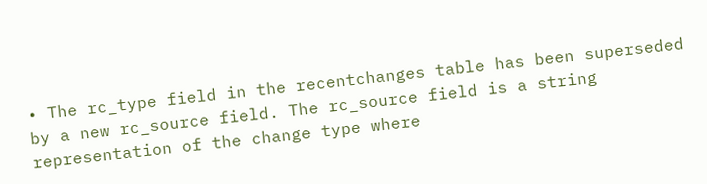• The rc_type field in the recentchanges table has been superseded by a new rc_source field. The rc_source field is a string representation of the change type where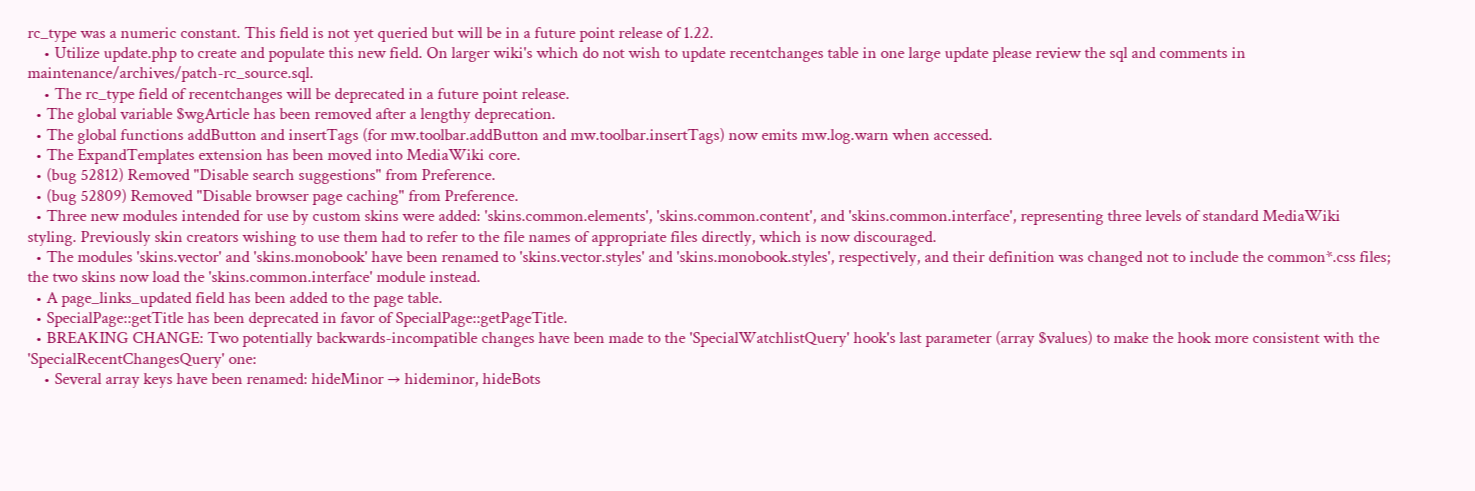rc_type was a numeric constant. This field is not yet queried but will be in a future point release of 1.22.
    • Utilize update.php to create and populate this new field. On larger wiki's which do not wish to update recentchanges table in one large update please review the sql and comments in maintenance/archives/patch-rc_source.sql.
    • The rc_type field of recentchanges will be deprecated in a future point release.
  • The global variable $wgArticle has been removed after a lengthy deprecation.
  • The global functions addButton and insertTags (for mw.toolbar.addButton and mw.toolbar.insertTags) now emits mw.log.warn when accessed.
  • The ExpandTemplates extension has been moved into MediaWiki core.
  • (bug 52812) Removed "Disable search suggestions" from Preference.
  • (bug 52809) Removed "Disable browser page caching" from Preference.
  • Three new modules intended for use by custom skins were added: 'skins.common.elements', 'skins.common.content', and 'skins.common.interface', representing three levels of standard MediaWiki styling. Previously skin creators wishing to use them had to refer to the file names of appropriate files directly, which is now discouraged.
  • The modules 'skins.vector' and 'skins.monobook' have been renamed to 'skins.vector.styles' and 'skins.monobook.styles', respectively, and their definition was changed not to include the common*.css files; the two skins now load the 'skins.common.interface' module instead.
  • A page_links_updated field has been added to the page table.
  • SpecialPage::getTitle has been deprecated in favor of SpecialPage::getPageTitle.
  • BREAKING CHANGE: Two potentially backwards-incompatible changes have been made to the 'SpecialWatchlistQuery' hook's last parameter (array $values) to make the hook more consistent with the 'SpecialRecentChangesQuery' one:
    • Several array keys have been renamed: hideMinor → hideminor, hideBots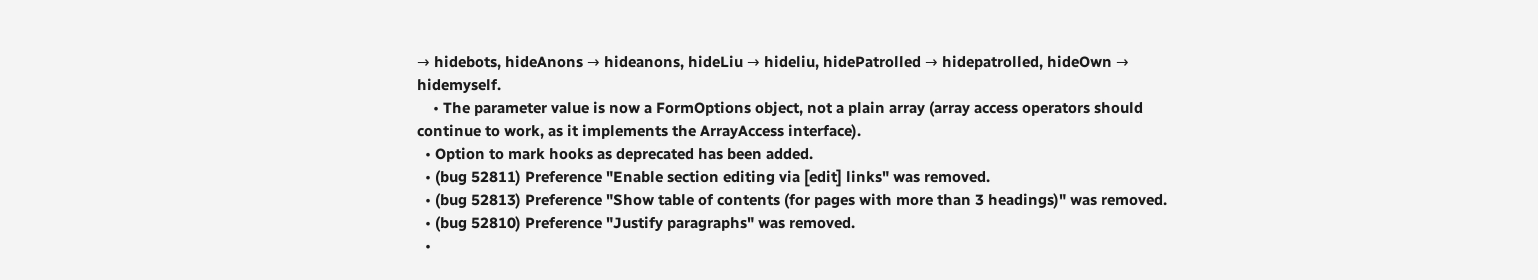→ hidebots, hideAnons → hideanons, hideLiu → hideliu, hidePatrolled → hidepatrolled, hideOwn → hidemyself.
    • The parameter value is now a FormOptions object, not a plain array (array access operators should continue to work, as it implements the ArrayAccess interface).
  • Option to mark hooks as deprecated has been added.
  • (bug 52811) Preference "Enable section editing via [edit] links" was removed.
  • (bug 52813) Preference "Show table of contents (for pages with more than 3 headings)" was removed.
  • (bug 52810) Preference "Justify paragraphs" was removed.
  •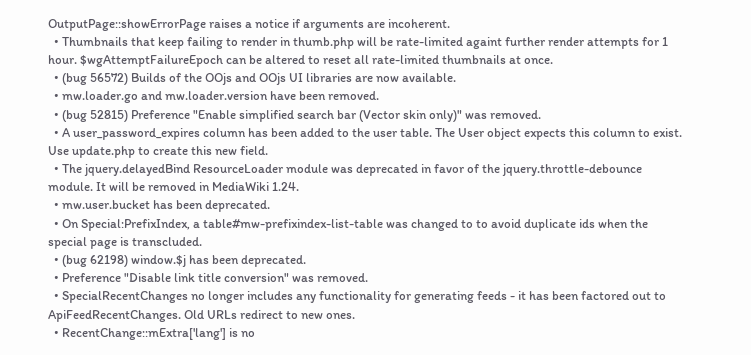OutputPage::showErrorPage raises a notice if arguments are incoherent.
  • Thumbnails that keep failing to render in thumb.php will be rate-limited againt further render attempts for 1 hour. $wgAttemptFailureEpoch can be altered to reset all rate-limited thumbnails at once.
  • (bug 56572) Builds of the OOjs and OOjs UI libraries are now available.
  • mw.loader.go and mw.loader.version have been removed.
  • (bug 52815) Preference "Enable simplified search bar (Vector skin only)" was removed.
  • A user_password_expires column has been added to the user table. The User object expects this column to exist. Use update.php to create this new field.
  • The jquery.delayedBind ResourceLoader module was deprecated in favor of the jquery.throttle-debounce module. It will be removed in MediaWiki 1.24.
  • mw.user.bucket has been deprecated.
  • On Special:PrefixIndex, a table#mw-prefixindex-list-table was changed to to avoid duplicate ids when the special page is transcluded.
  • (bug 62198) window.$j has been deprecated.
  • Preference "Disable link title conversion" was removed.
  • SpecialRecentChanges no longer includes any functionality for generating feeds - it has been factored out to ApiFeedRecentChanges. Old URLs redirect to new ones.
  • RecentChange::mExtra['lang'] is no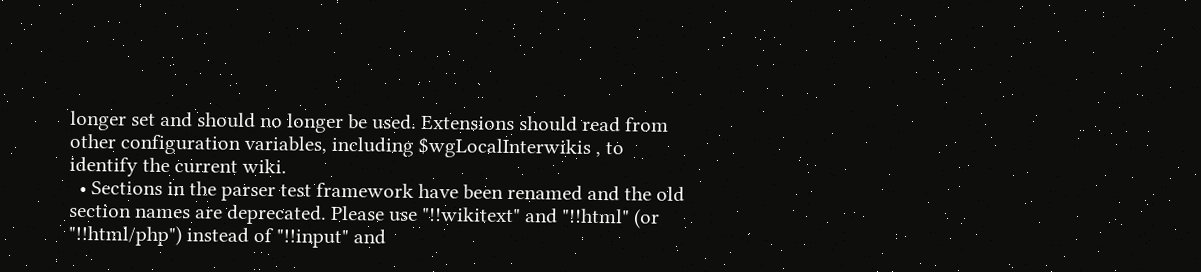longer set and should no longer be used. Extensions should read from other configuration variables, including $wgLocalInterwikis , to identify the current wiki.
  • Sections in the parser test framework have been renamed and the old section names are deprecated. Please use "!!wikitext" and "!!html" (or "!!html/php") instead of "!!input" and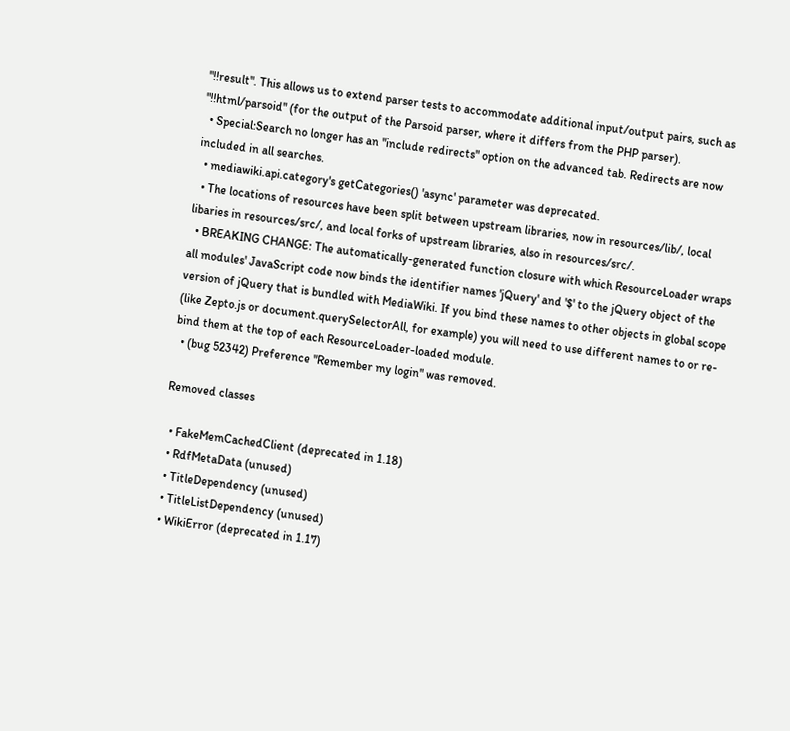"!!result". This allows us to extend parser tests to accommodate additional input/output pairs, such as "!!html/parsoid" (for the output of the Parsoid parser, where it differs from the PHP parser).
  • Special:Search no longer has an "include redirects" option on the advanced tab. Redirects are now included in all searches.
  • mediawiki.api.category's getCategories() 'async' parameter was deprecated.
  • The locations of resources have been split between upstream libraries, now in resources/lib/, local libaries in resources/src/, and local forks of upstream libraries, also in resources/src/.
  • BREAKING CHANGE: The automatically-generated function closure with which ResourceLoader wraps all modules' JavaScript code now binds the identifier names 'jQuery' and '$' to the jQuery object of the version of jQuery that is bundled with MediaWiki. If you bind these names to other objects in global scope (like Zepto.js or document.querySelectorAll, for example) you will need to use different names to or re-bind them at the top of each ResourceLoader-loaded module.
  • (bug 52342) Preference "Remember my login" was removed.

Removed classes

  • FakeMemCachedClient (deprecated in 1.18)
  • RdfMetaData (unused)
  • TitleDependency (unused)
  • TitleListDependency (unused)
  • WikiError (deprecated in 1.17)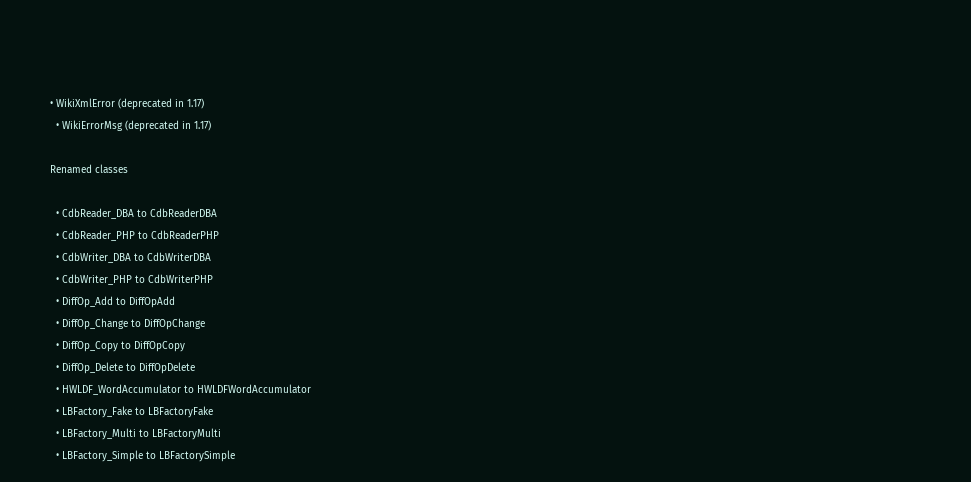• WikiXmlError (deprecated in 1.17)
  • WikiErrorMsg (deprecated in 1.17)

Renamed classes

  • CdbReader_DBA to CdbReaderDBA
  • CdbReader_PHP to CdbReaderPHP
  • CdbWriter_DBA to CdbWriterDBA
  • CdbWriter_PHP to CdbWriterPHP
  • DiffOp_Add to DiffOpAdd
  • DiffOp_Change to DiffOpChange
  • DiffOp_Copy to DiffOpCopy
  • DiffOp_Delete to DiffOpDelete
  • HWLDF_WordAccumulator to HWLDFWordAccumulator
  • LBFactory_Fake to LBFactoryFake
  • LBFactory_Multi to LBFactoryMulti
  • LBFactory_Simple to LBFactorySimple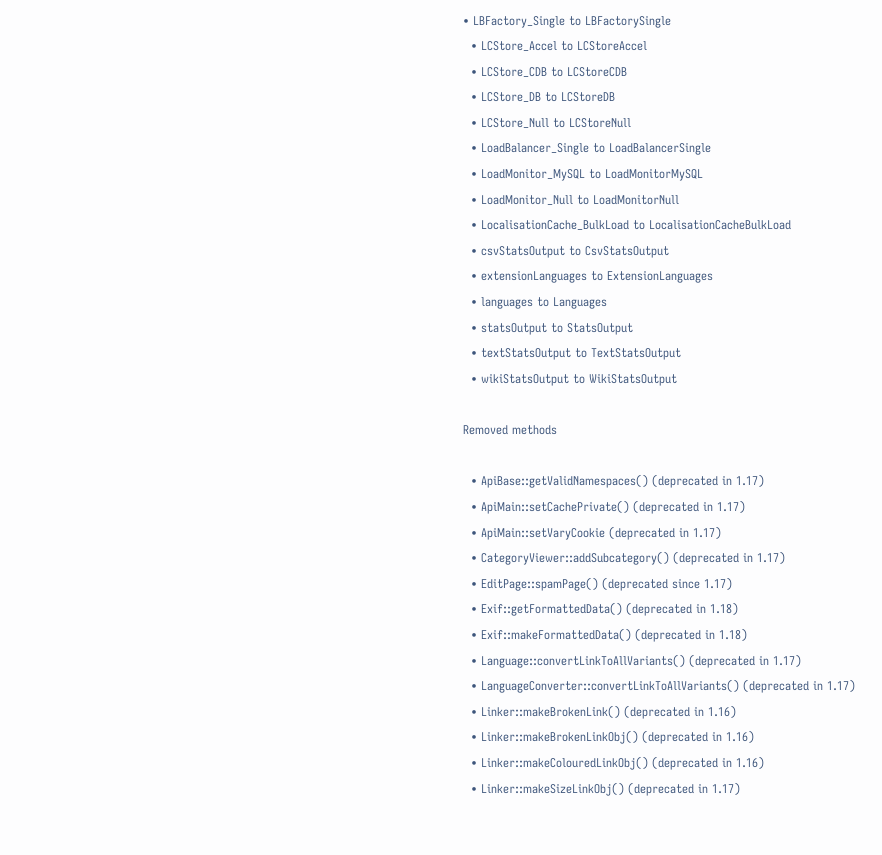• LBFactory_Single to LBFactorySingle
  • LCStore_Accel to LCStoreAccel
  • LCStore_CDB to LCStoreCDB
  • LCStore_DB to LCStoreDB
  • LCStore_Null to LCStoreNull
  • LoadBalancer_Single to LoadBalancerSingle
  • LoadMonitor_MySQL to LoadMonitorMySQL
  • LoadMonitor_Null to LoadMonitorNull
  • LocalisationCache_BulkLoad to LocalisationCacheBulkLoad
  • csvStatsOutput to CsvStatsOutput
  • extensionLanguages to ExtensionLanguages
  • languages to Languages
  • statsOutput to StatsOutput
  • textStatsOutput to TextStatsOutput
  • wikiStatsOutput to WikiStatsOutput

Removed methods

  • ApiBase::getValidNamespaces() (deprecated in 1.17)
  • ApiMain::setCachePrivate() (deprecated in 1.17)
  • ApiMain::setVaryCookie (deprecated in 1.17)
  • CategoryViewer::addSubcategory() (deprecated in 1.17)
  • EditPage::spamPage() (deprecated since 1.17)
  • Exif::getFormattedData() (deprecated in 1.18)
  • Exif::makeFormattedData() (deprecated in 1.18)
  • Language::convertLinkToAllVariants() (deprecated in 1.17)
  • LanguageConverter::convertLinkToAllVariants() (deprecated in 1.17)
  • Linker::makeBrokenLink() (deprecated in 1.16)
  • Linker::makeBrokenLinkObj() (deprecated in 1.16)
  • Linker::makeColouredLinkObj() (deprecated in 1.16)
  • Linker::makeSizeLinkObj() (deprecated in 1.17)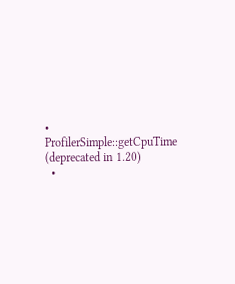• ProfilerSimple::getCpuTime (deprecated in 1.20)
  •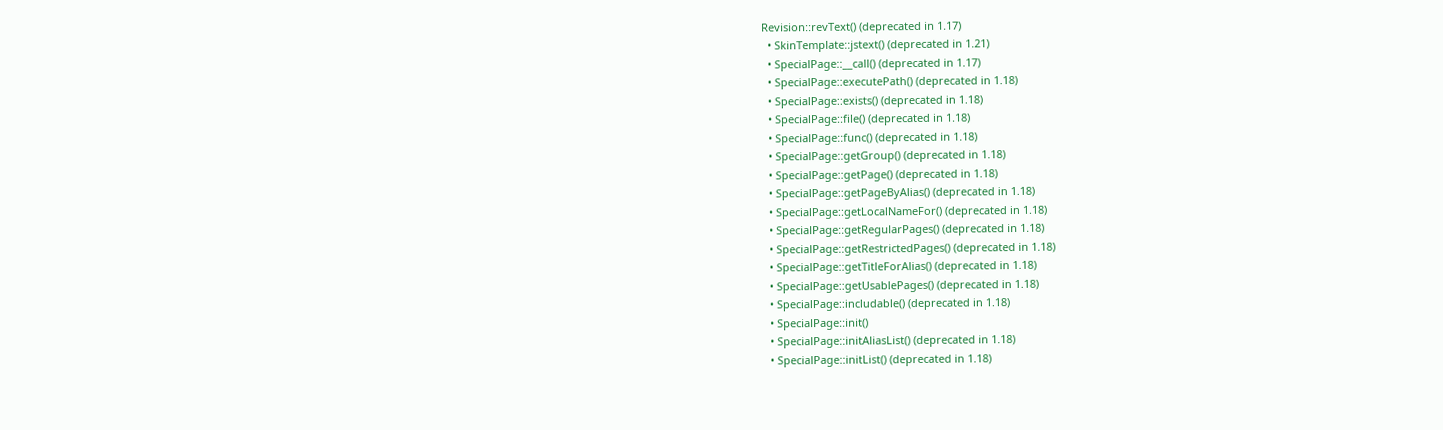Revision::revText() (deprecated in 1.17)
  • SkinTemplate::jstext() (deprecated in 1.21)
  • SpecialPage::__call() (deprecated in 1.17)
  • SpecialPage::executePath() (deprecated in 1.18)
  • SpecialPage::exists() (deprecated in 1.18)
  • SpecialPage::file() (deprecated in 1.18)
  • SpecialPage::func() (deprecated in 1.18)
  • SpecialPage::getGroup() (deprecated in 1.18)
  • SpecialPage::getPage() (deprecated in 1.18)
  • SpecialPage::getPageByAlias() (deprecated in 1.18)
  • SpecialPage::getLocalNameFor() (deprecated in 1.18)
  • SpecialPage::getRegularPages() (deprecated in 1.18)
  • SpecialPage::getRestrictedPages() (deprecated in 1.18)
  • SpecialPage::getTitleForAlias() (deprecated in 1.18)
  • SpecialPage::getUsablePages() (deprecated in 1.18)
  • SpecialPage::includable() (deprecated in 1.18)
  • SpecialPage::init()
  • SpecialPage::initAliasList() (deprecated in 1.18)
  • SpecialPage::initList() (deprecated in 1.18)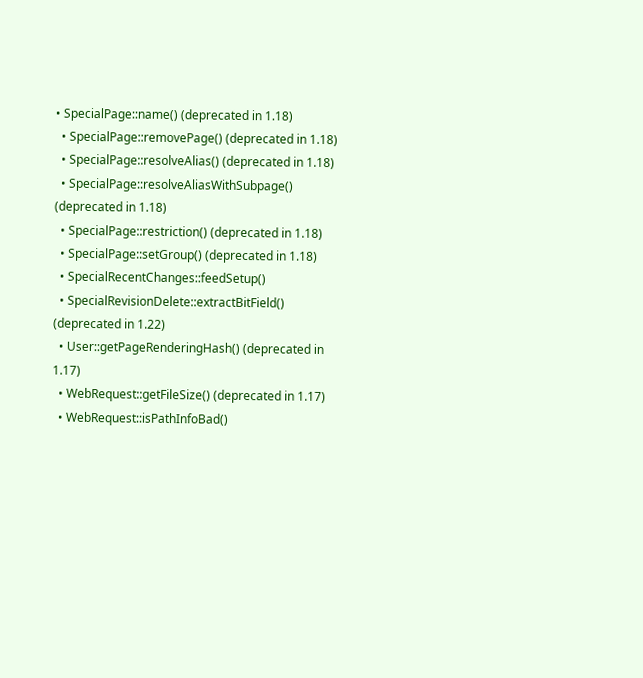• SpecialPage::name() (deprecated in 1.18)
  • SpecialPage::removePage() (deprecated in 1.18)
  • SpecialPage::resolveAlias() (deprecated in 1.18)
  • SpecialPage::resolveAliasWithSubpage() (deprecated in 1.18)
  • SpecialPage::restriction() (deprecated in 1.18)
  • SpecialPage::setGroup() (deprecated in 1.18)
  • SpecialRecentChanges::feedSetup()
  • SpecialRevisionDelete::extractBitField() (deprecated in 1.22)
  • User::getPageRenderingHash() (deprecated in 1.17)
  • WebRequest::getFileSize() (deprecated in 1.17)
  • WebRequest::isPathInfoBad()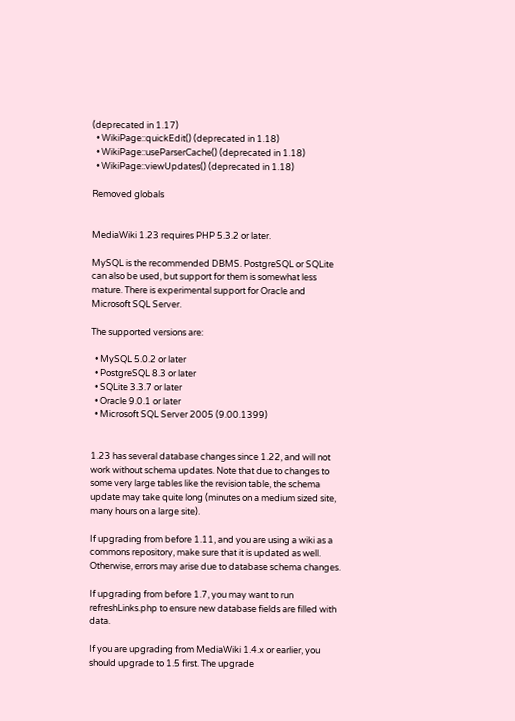(deprecated in 1.17)
  • WikiPage::quickEdit() (deprecated in 1.18)
  • WikiPage::useParserCache() (deprecated in 1.18)
  • WikiPage::viewUpdates() (deprecated in 1.18)

Removed globals


MediaWiki 1.23 requires PHP 5.3.2 or later.

MySQL is the recommended DBMS. PostgreSQL or SQLite can also be used, but support for them is somewhat less mature. There is experimental support for Oracle and Microsoft SQL Server.

The supported versions are:

  • MySQL 5.0.2 or later
  • PostgreSQL 8.3 or later
  • SQLite 3.3.7 or later
  • Oracle 9.0.1 or later
  • Microsoft SQL Server 2005 (9.00.1399)


1.23 has several database changes since 1.22, and will not work without schema updates. Note that due to changes to some very large tables like the revision table, the schema update may take quite long (minutes on a medium sized site, many hours on a large site).

If upgrading from before 1.11, and you are using a wiki as a commons repository, make sure that it is updated as well. Otherwise, errors may arise due to database schema changes.

If upgrading from before 1.7, you may want to run refreshLinks.php to ensure new database fields are filled with data.

If you are upgrading from MediaWiki 1.4.x or earlier, you should upgrade to 1.5 first. The upgrade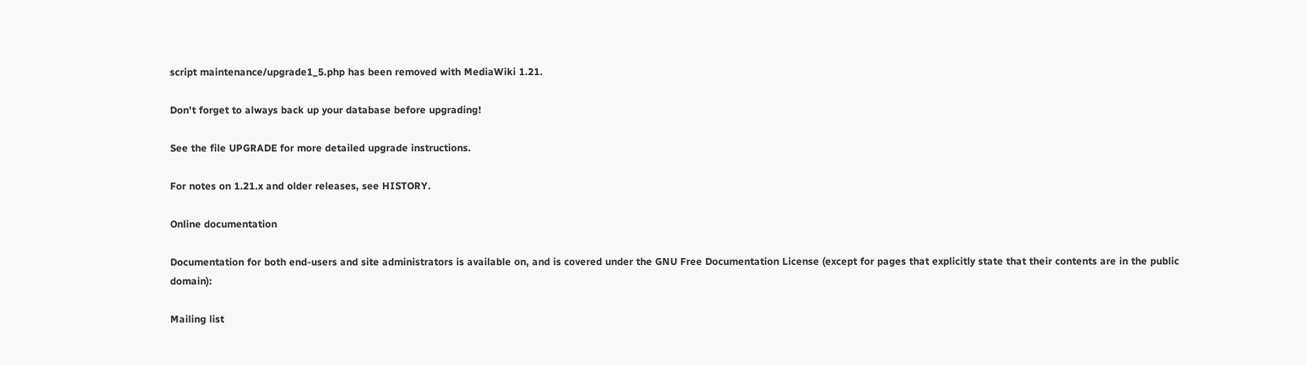script maintenance/upgrade1_5.php has been removed with MediaWiki 1.21.

Don't forget to always back up your database before upgrading!

See the file UPGRADE for more detailed upgrade instructions.

For notes on 1.21.x and older releases, see HISTORY.

Online documentation

Documentation for both end-users and site administrators is available on, and is covered under the GNU Free Documentation License (except for pages that explicitly state that their contents are in the public domain):

Mailing list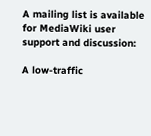A mailing list is available for MediaWiki user support and discussion:

A low-traffic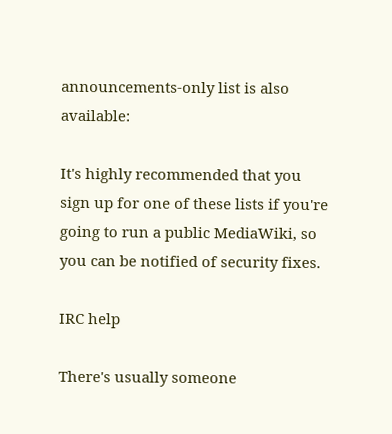announcements-only list is also available:

It's highly recommended that you sign up for one of these lists if you're going to run a public MediaWiki, so you can be notified of security fixes.

IRC help

There's usually someone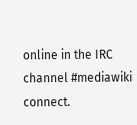online in the IRC channel #mediawiki connect.